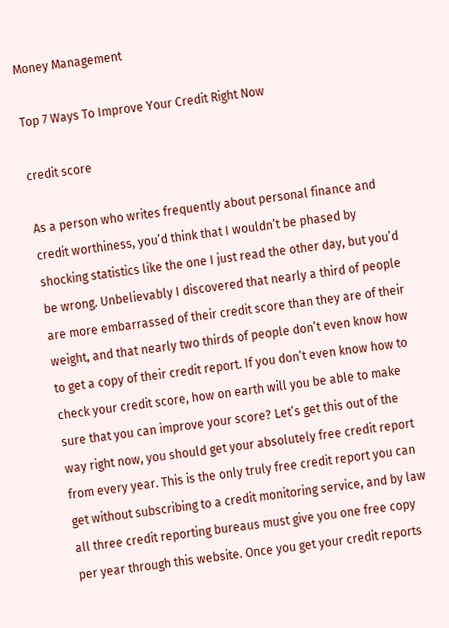Money Management

Top 7 Ways To Improve Your Credit Right Now

credit score

As a person who writes frequently about personal finance and credit worthiness, you’d think that I wouldn’t be phased by shocking statistics like the one I just read the other day, but you’d be wrong. Unbelievably I discovered that nearly a third of people are more embarrassed of their credit score than they are of their weight, and that nearly two thirds of people don’t even know how to get a copy of their credit report. If you don’t even know how to check your credit score, how on earth will you be able to make sure that you can improve your score? Let’s get this out of the way right now, you should get your absolutely free credit report from every year. This is the only truly free credit report you can get without subscribing to a credit monitoring service, and by law all three credit reporting bureaus must give you one free copy per year through this website. Once you get your credit reports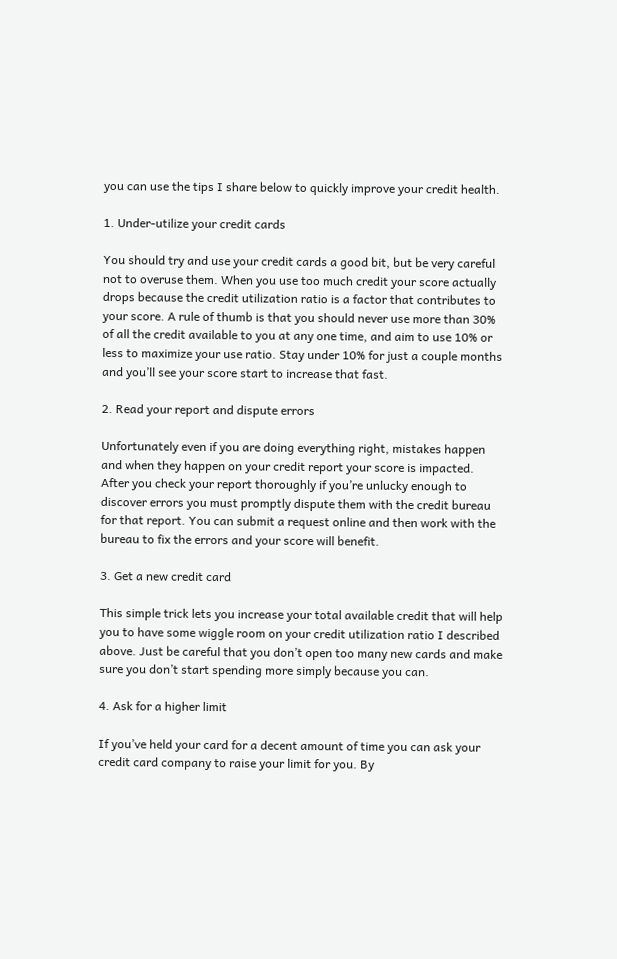you can use the tips I share below to quickly improve your credit health.

1. Under-utilize your credit cards

You should try and use your credit cards a good bit, but be very careful not to overuse them. When you use too much credit your score actually drops because the credit utilization ratio is a factor that contributes to your score. A rule of thumb is that you should never use more than 30% of all the credit available to you at any one time, and aim to use 10% or less to maximize your use ratio. Stay under 10% for just a couple months and you’ll see your score start to increase that fast.

2. Read your report and dispute errors

Unfortunately even if you are doing everything right, mistakes happen and when they happen on your credit report your score is impacted. After you check your report thoroughly if you’re unlucky enough to discover errors you must promptly dispute them with the credit bureau for that report. You can submit a request online and then work with the bureau to fix the errors and your score will benefit.

3. Get a new credit card

This simple trick lets you increase your total available credit that will help you to have some wiggle room on your credit utilization ratio I described above. Just be careful that you don’t open too many new cards and make sure you don’t start spending more simply because you can.

4. Ask for a higher limit

If you’ve held your card for a decent amount of time you can ask your credit card company to raise your limit for you. By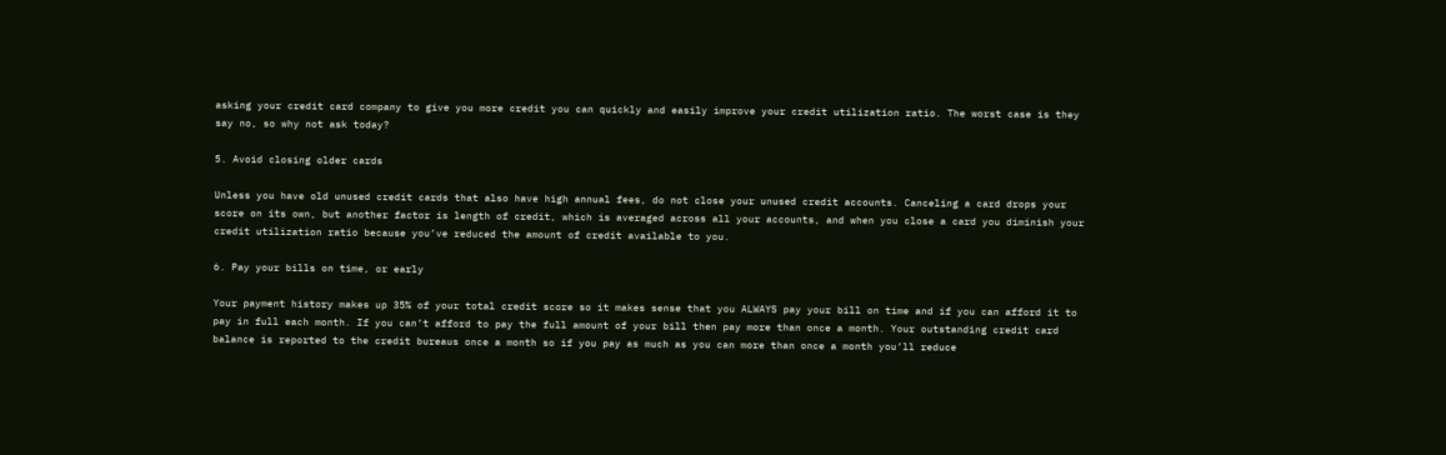asking your credit card company to give you more credit you can quickly and easily improve your credit utilization ratio. The worst case is they say no, so why not ask today?

5. Avoid closing older cards

Unless you have old unused credit cards that also have high annual fees, do not close your unused credit accounts. Canceling a card drops your score on its own, but another factor is length of credit, which is averaged across all your accounts, and when you close a card you diminish your credit utilization ratio because you’ve reduced the amount of credit available to you.

6. Pay your bills on time, or early

Your payment history makes up 35% of your total credit score so it makes sense that you ALWAYS pay your bill on time and if you can afford it to pay in full each month. If you can’t afford to pay the full amount of your bill then pay more than once a month. Your outstanding credit card balance is reported to the credit bureaus once a month so if you pay as much as you can more than once a month you’ll reduce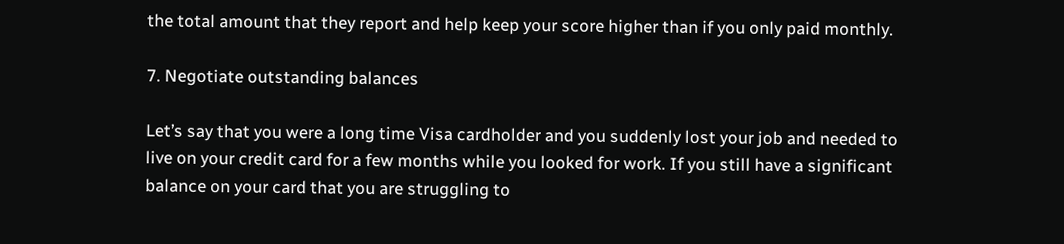the total amount that they report and help keep your score higher than if you only paid monthly.

7. Negotiate outstanding balances

Let’s say that you were a long time Visa cardholder and you suddenly lost your job and needed to live on your credit card for a few months while you looked for work. If you still have a significant balance on your card that you are struggling to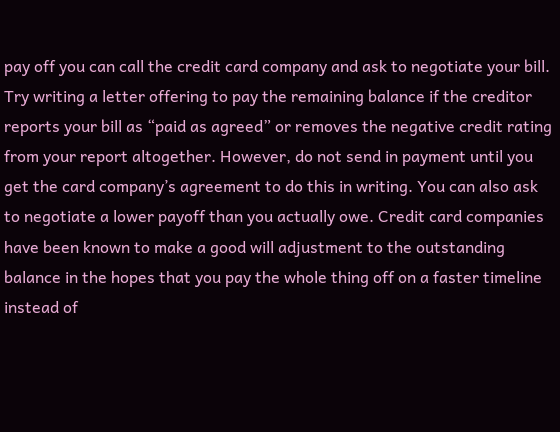pay off you can call the credit card company and ask to negotiate your bill. Try writing a letter offering to pay the remaining balance if the creditor reports your bill as “paid as agreed” or removes the negative credit rating from your report altogether. However, do not send in payment until you get the card company’s agreement to do this in writing. You can also ask to negotiate a lower payoff than you actually owe. Credit card companies have been known to make a good will adjustment to the outstanding balance in the hopes that you pay the whole thing off on a faster timeline instead of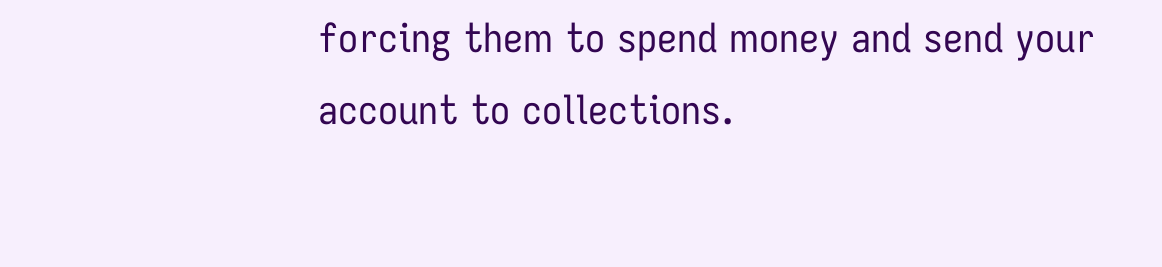forcing them to spend money and send your account to collections.